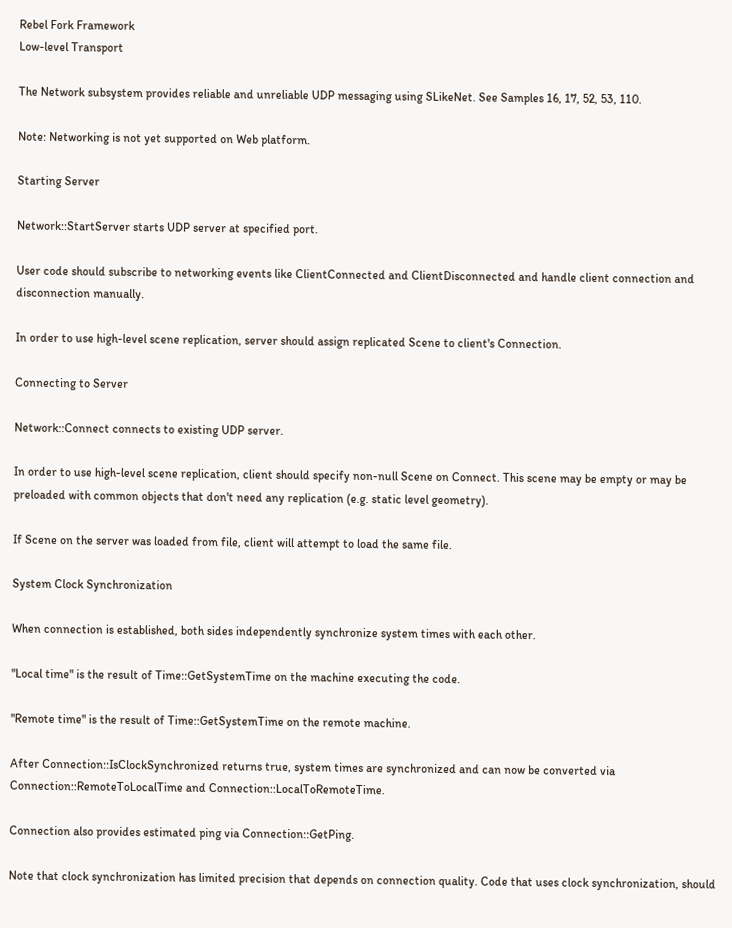Rebel Fork Framework
Low-level Transport

The Network subsystem provides reliable and unreliable UDP messaging using SLikeNet. See Samples 16, 17, 52, 53, 110.

Note: Networking is not yet supported on Web platform.

Starting Server

Network::StartServer starts UDP server at specified port.

User code should subscribe to networking events like ClientConnected and ClientDisconnected and handle client connection and disconnection manually.

In order to use high-level scene replication, server should assign replicated Scene to client's Connection.

Connecting to Server

Network::Connect connects to existing UDP server.

In order to use high-level scene replication, client should specify non-null Scene on Connect. This scene may be empty or may be preloaded with common objects that don't need any replication (e.g. static level geometry).

If Scene on the server was loaded from file, client will attempt to load the same file.

System Clock Synchronization

When connection is established, both sides independently synchronize system times with each other.

"Local time" is the result of Time::GetSystemTime on the machine executing the code.

"Remote time" is the result of Time::GetSystemTime on the remote machine.

After Connection::IsClockSynchronized returns true, system times are synchronized and can now be converted via Connection::RemoteToLocalTime and Connection::LocalToRemoteTime.

Connection also provides estimated ping via Connection::GetPing.

Note that clock synchronization has limited precision that depends on connection quality. Code that uses clock synchronization, should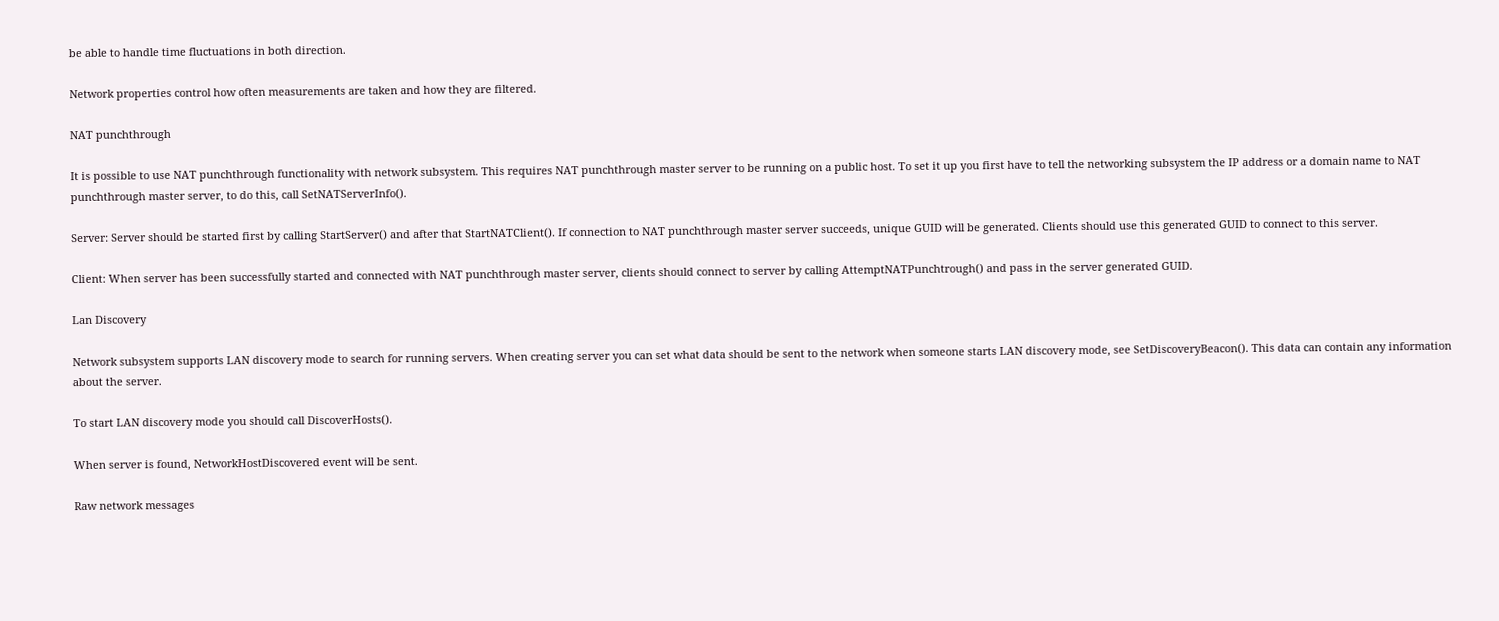be able to handle time fluctuations in both direction.

Network properties control how often measurements are taken and how they are filtered.

NAT punchthrough

It is possible to use NAT punchthrough functionality with network subsystem. This requires NAT punchthrough master server to be running on a public host. To set it up you first have to tell the networking subsystem the IP address or a domain name to NAT punchthrough master server, to do this, call SetNATServerInfo().

Server: Server should be started first by calling StartServer() and after that StartNATClient(). If connection to NAT punchthrough master server succeeds, unique GUID will be generated. Clients should use this generated GUID to connect to this server.

Client: When server has been successfully started and connected with NAT punchthrough master server, clients should connect to server by calling AttemptNATPunchtrough() and pass in the server generated GUID.

Lan Discovery

Network subsystem supports LAN discovery mode to search for running servers. When creating server you can set what data should be sent to the network when someone starts LAN discovery mode, see SetDiscoveryBeacon(). This data can contain any information about the server.

To start LAN discovery mode you should call DiscoverHosts().

When server is found, NetworkHostDiscovered event will be sent.

Raw network messages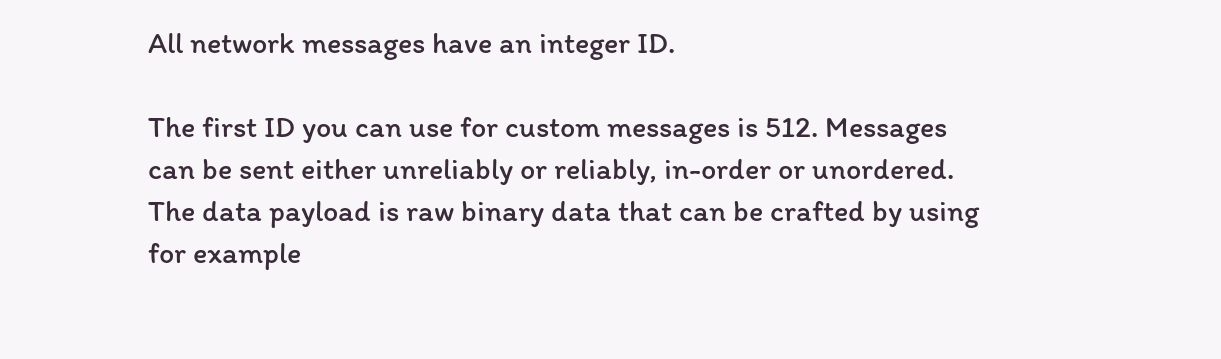All network messages have an integer ID.

The first ID you can use for custom messages is 512. Messages can be sent either unreliably or reliably, in-order or unordered. The data payload is raw binary data that can be crafted by using for example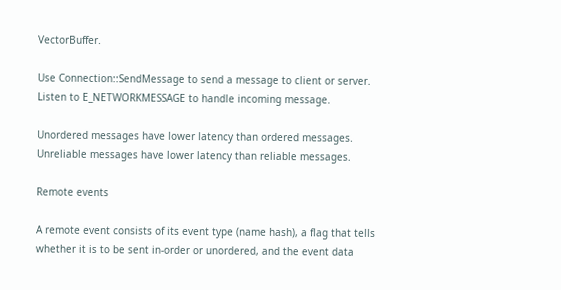VectorBuffer.

Use Connection::SendMessage to send a message to client or server. Listen to E_NETWORKMESSAGE to handle incoming message.

Unordered messages have lower latency than ordered messages. Unreliable messages have lower latency than reliable messages.

Remote events

A remote event consists of its event type (name hash), a flag that tells whether it is to be sent in-order or unordered, and the event data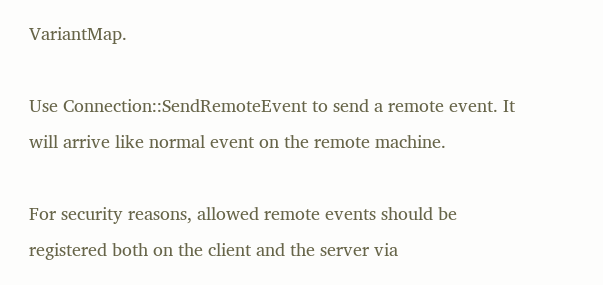VariantMap.

Use Connection::SendRemoteEvent to send a remote event. It will arrive like normal event on the remote machine.

For security reasons, allowed remote events should be registered both on the client and the server via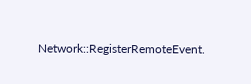Network::RegisterRemoteEvent.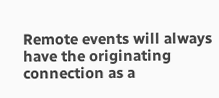Remote events will always have the originating connection as a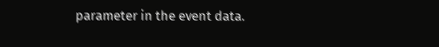parameter in the event data.